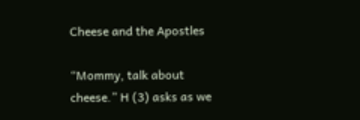Cheese and the Apostles

“Mommy, talk about cheese.” H (3) asks as we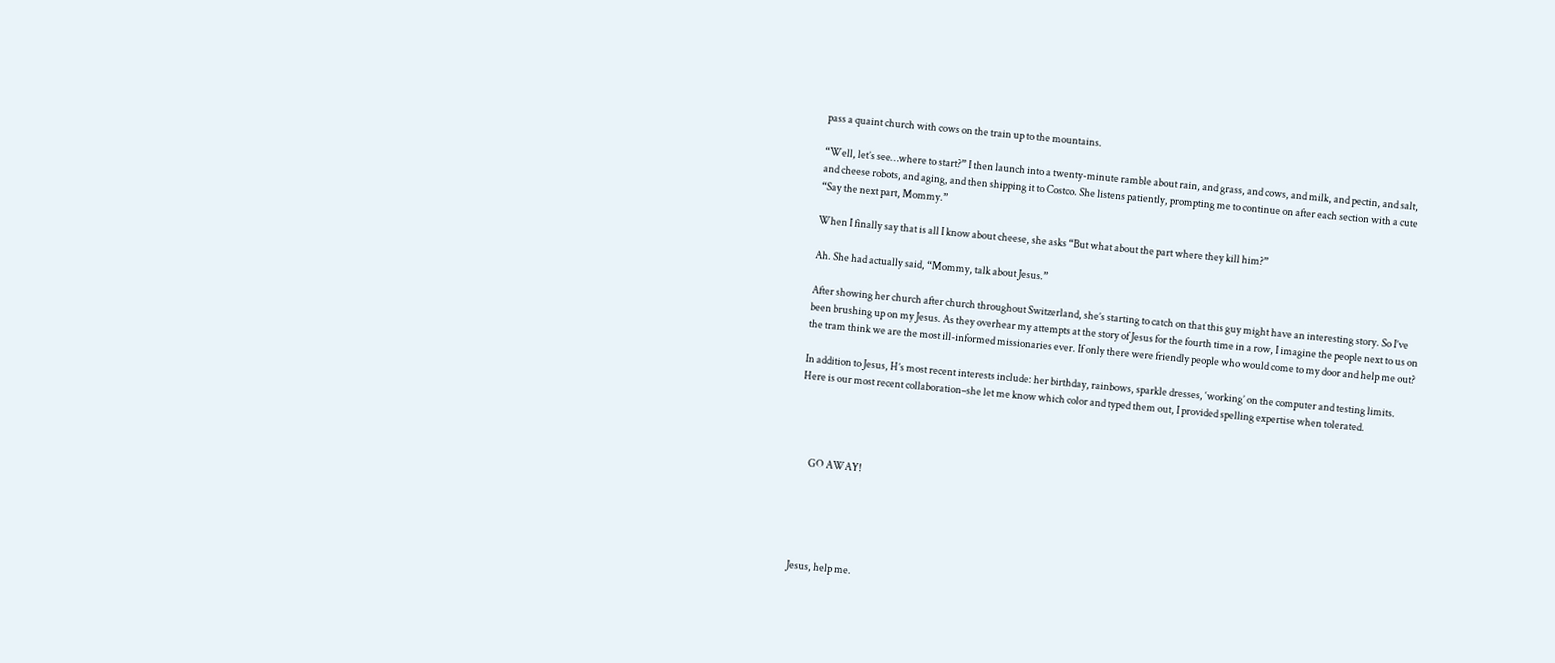pass a quaint church with cows on the train up to the mountains.

“Well, let’s see…where to start?” I then launch into a twenty-minute ramble about rain, and grass, and cows, and milk, and pectin, and salt, and cheese robots, and aging, and then shipping it to Costco. She listens patiently, prompting me to continue on after each section with a cute “Say the next part, Mommy.”

When I finally say that is all I know about cheese, she asks “But what about the part where they kill him?”

Ah. She had actually said, “Mommy, talk about Jesus.”

After showing her church after church throughout Switzerland, she’s starting to catch on that this guy might have an interesting story. So I’ve been brushing up on my Jesus. As they overhear my attempts at the story of Jesus for the fourth time in a row, I imagine the people next to us on the tram think we are the most ill-informed missionaries ever. If only there were friendly people who would come to my door and help me out?

In addition to Jesus, H’s most recent interests include: her birthday, rainbows, sparkle dresses, ‘working’ on the computer and testing limits. Here is our most recent collaboration–she let me know which color and typed them out, I provided spelling expertise when tolerated.




      GO AWAY!





Jesus, help me.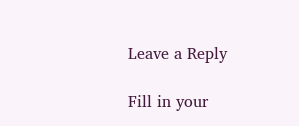Leave a Reply

Fill in your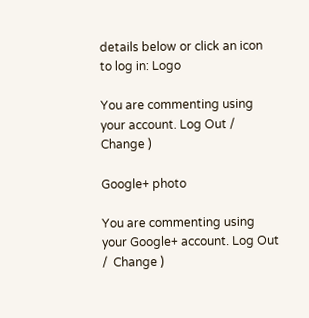details below or click an icon to log in: Logo

You are commenting using your account. Log Out /  Change )

Google+ photo

You are commenting using your Google+ account. Log Out /  Change )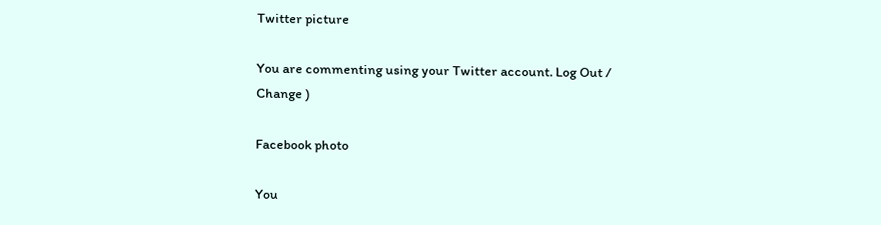Twitter picture

You are commenting using your Twitter account. Log Out /  Change )

Facebook photo

You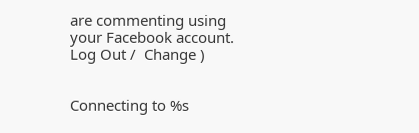are commenting using your Facebook account. Log Out /  Change )


Connecting to %s